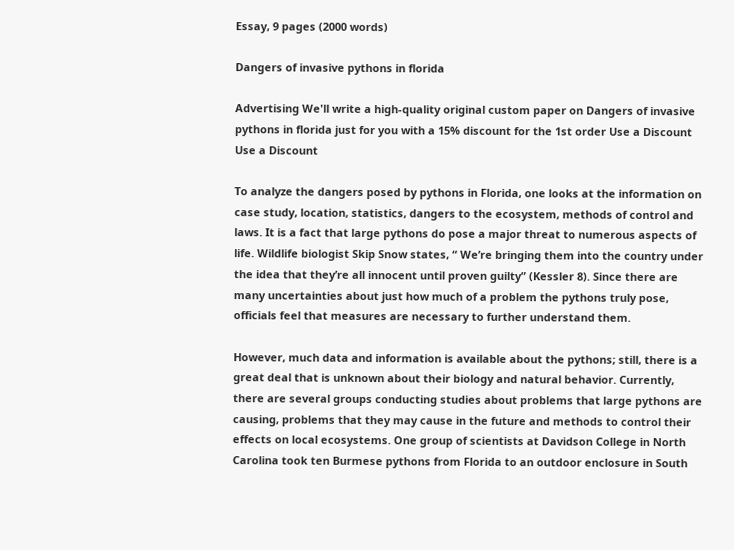Essay, 9 pages (2000 words)

Dangers of invasive pythons in florida

Advertising We'll write a high-quality original custom paper on Dangers of invasive pythons in florida just for you with a 15% discount for the 1st order Use a Discount Use a Discount

To analyze the dangers posed by pythons in Florida, one looks at the information on case study, location, statistics, dangers to the ecosystem, methods of control and laws. It is a fact that large pythons do pose a major threat to numerous aspects of life. Wildlife biologist Skip Snow states, “ We’re bringing them into the country under the idea that they’re all innocent until proven guilty” (Kessler 8). Since there are many uncertainties about just how much of a problem the pythons truly pose, officials feel that measures are necessary to further understand them.

However, much data and information is available about the pythons; still, there is a great deal that is unknown about their biology and natural behavior. Currently, there are several groups conducting studies about problems that large pythons are causing, problems that they may cause in the future and methods to control their effects on local ecosystems. One group of scientists at Davidson College in North Carolina took ten Burmese pythons from Florida to an outdoor enclosure in South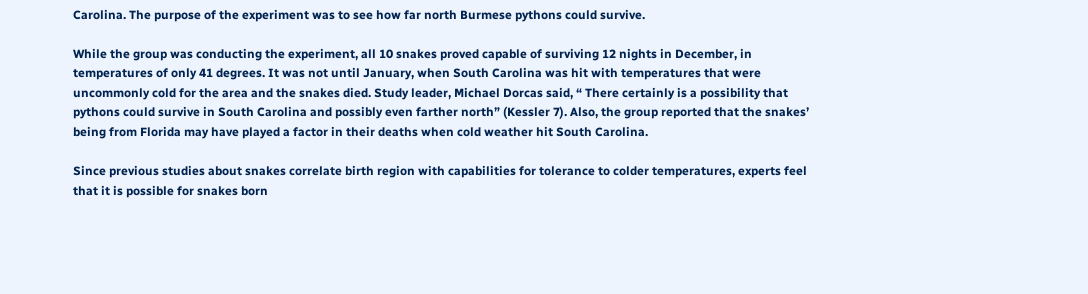Carolina. The purpose of the experiment was to see how far north Burmese pythons could survive.

While the group was conducting the experiment, all 10 snakes proved capable of surviving 12 nights in December, in temperatures of only 41 degrees. It was not until January, when South Carolina was hit with temperatures that were uncommonly cold for the area and the snakes died. Study leader, Michael Dorcas said, “ There certainly is a possibility that pythons could survive in South Carolina and possibly even farther north” (Kessler 7). Also, the group reported that the snakes’ being from Florida may have played a factor in their deaths when cold weather hit South Carolina.

Since previous studies about snakes correlate birth region with capabilities for tolerance to colder temperatures, experts feel that it is possible for snakes born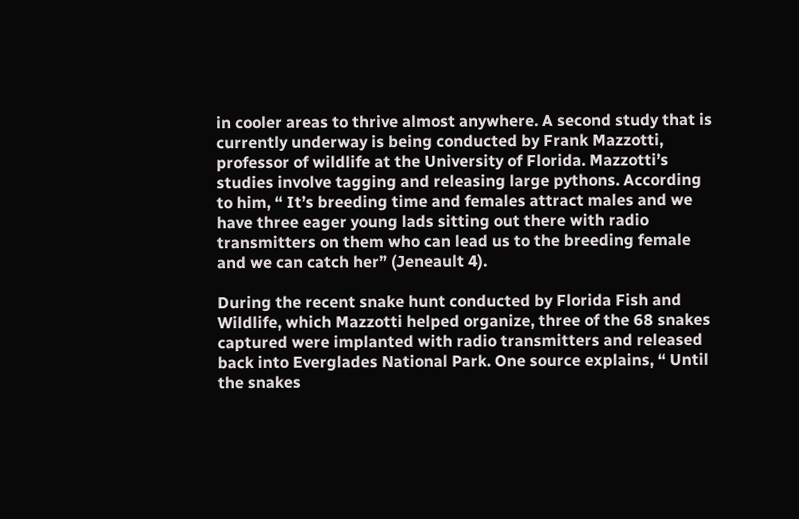in cooler areas to thrive almost anywhere. A second study that is currently underway is being conducted by Frank Mazzotti, professor of wildlife at the University of Florida. Mazzotti’s studies involve tagging and releasing large pythons. According to him, “ It’s breeding time and females attract males and we have three eager young lads sitting out there with radio transmitters on them who can lead us to the breeding female and we can catch her” (Jeneault 4).

During the recent snake hunt conducted by Florida Fish and Wildlife, which Mazzotti helped organize, three of the 68 snakes captured were implanted with radio transmitters and released back into Everglades National Park. One source explains, “ Until the snakes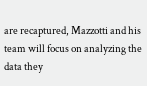are recaptured, Mazzotti and his team will focus on analyzing the data they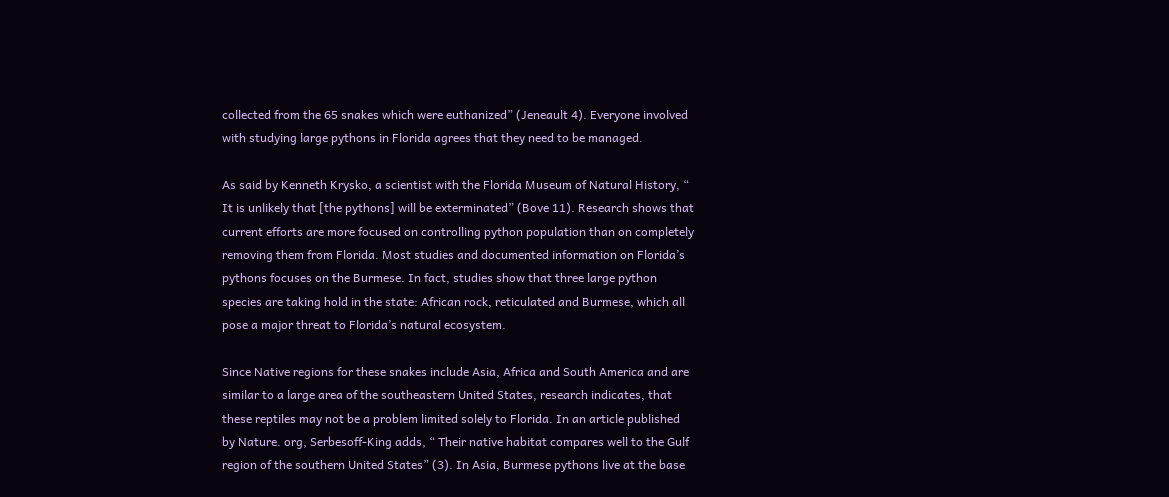collected from the 65 snakes which were euthanized” (Jeneault 4). Everyone involved with studying large pythons in Florida agrees that they need to be managed.

As said by Kenneth Krysko, a scientist with the Florida Museum of Natural History, “ It is unlikely that [the pythons] will be exterminated” (Bove 11). Research shows that current efforts are more focused on controlling python population than on completely removing them from Florida. Most studies and documented information on Florida’s pythons focuses on the Burmese. In fact, studies show that three large python species are taking hold in the state: African rock, reticulated and Burmese, which all pose a major threat to Florida’s natural ecosystem.

Since Native regions for these snakes include Asia, Africa and South America and are similar to a large area of the southeastern United States, research indicates, that these reptiles may not be a problem limited solely to Florida. In an article published by Nature. org, Serbesoff-King adds, “ Their native habitat compares well to the Gulf region of the southern United States” (3). In Asia, Burmese pythons live at the base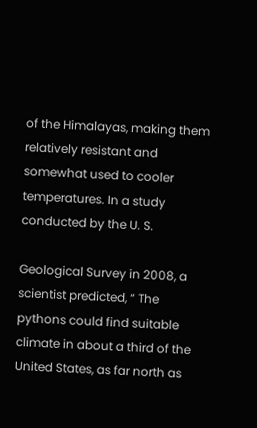of the Himalayas, making them relatively resistant and somewhat used to cooler temperatures. In a study conducted by the U. S.

Geological Survey in 2008, a scientist predicted, “ The pythons could find suitable climate in about a third of the United States, as far north as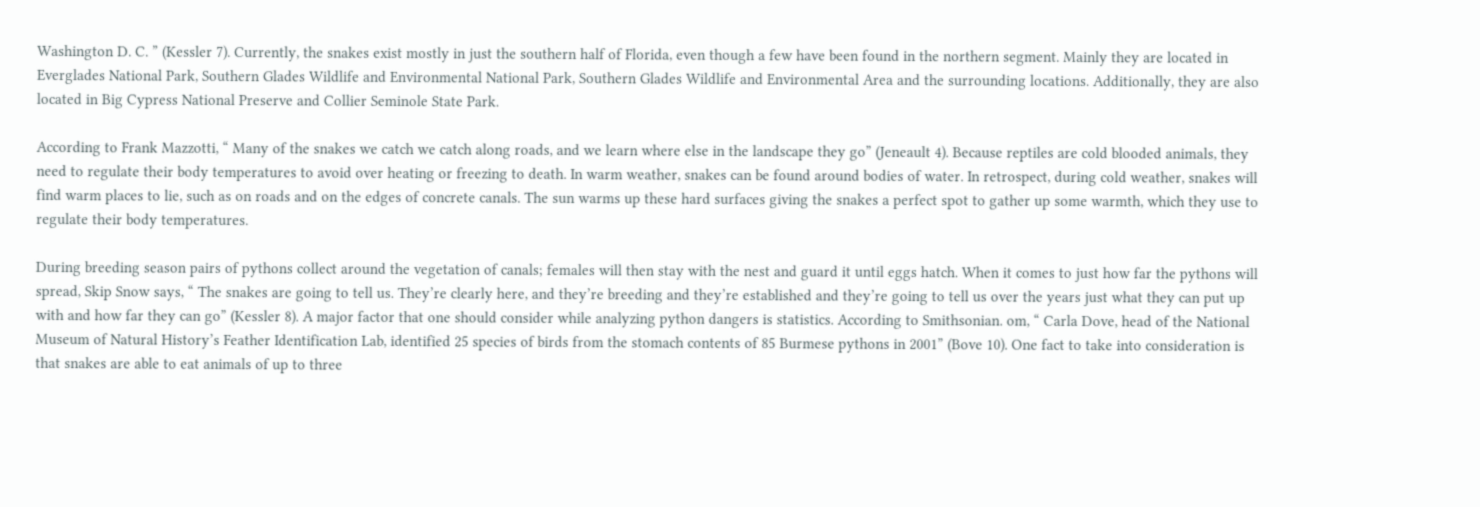Washington D. C. ” (Kessler 7). Currently, the snakes exist mostly in just the southern half of Florida, even though a few have been found in the northern segment. Mainly they are located in Everglades National Park, Southern Glades Wildlife and Environmental National Park, Southern Glades Wildlife and Environmental Area and the surrounding locations. Additionally, they are also located in Big Cypress National Preserve and Collier Seminole State Park.

According to Frank Mazzotti, “ Many of the snakes we catch we catch along roads, and we learn where else in the landscape they go” (Jeneault 4). Because reptiles are cold blooded animals, they need to regulate their body temperatures to avoid over heating or freezing to death. In warm weather, snakes can be found around bodies of water. In retrospect, during cold weather, snakes will find warm places to lie, such as on roads and on the edges of concrete canals. The sun warms up these hard surfaces giving the snakes a perfect spot to gather up some warmth, which they use to regulate their body temperatures.

During breeding season pairs of pythons collect around the vegetation of canals; females will then stay with the nest and guard it until eggs hatch. When it comes to just how far the pythons will spread, Skip Snow says, “ The snakes are going to tell us. They’re clearly here, and they’re breeding and they’re established and they’re going to tell us over the years just what they can put up with and how far they can go” (Kessler 8). A major factor that one should consider while analyzing python dangers is statistics. According to Smithsonian. om, “ Carla Dove, head of the National Museum of Natural History’s Feather Identification Lab, identified 25 species of birds from the stomach contents of 85 Burmese pythons in 2001” (Bove 10). One fact to take into consideration is that snakes are able to eat animals of up to three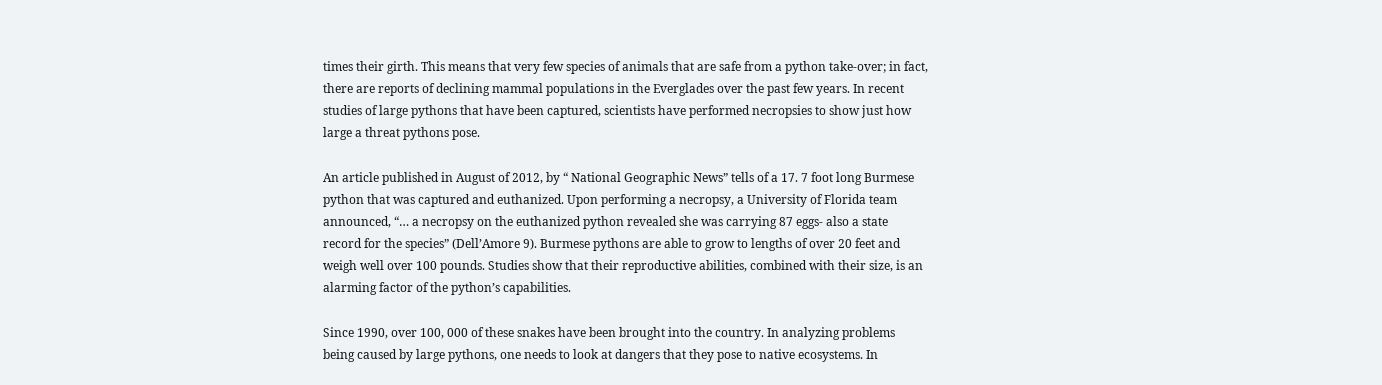times their girth. This means that very few species of animals that are safe from a python take-over; in fact, there are reports of declining mammal populations in the Everglades over the past few years. In recent studies of large pythons that have been captured, scientists have performed necropsies to show just how large a threat pythons pose.

An article published in August of 2012, by “ National Geographic News” tells of a 17. 7 foot long Burmese python that was captured and euthanized. Upon performing a necropsy, a University of Florida team announced, “… a necropsy on the euthanized python revealed she was carrying 87 eggs- also a state record for the species” (Dell’Amore 9). Burmese pythons are able to grow to lengths of over 20 feet and weigh well over 100 pounds. Studies show that their reproductive abilities, combined with their size, is an alarming factor of the python’s capabilities.

Since 1990, over 100, 000 of these snakes have been brought into the country. In analyzing problems being caused by large pythons, one needs to look at dangers that they pose to native ecosystems. In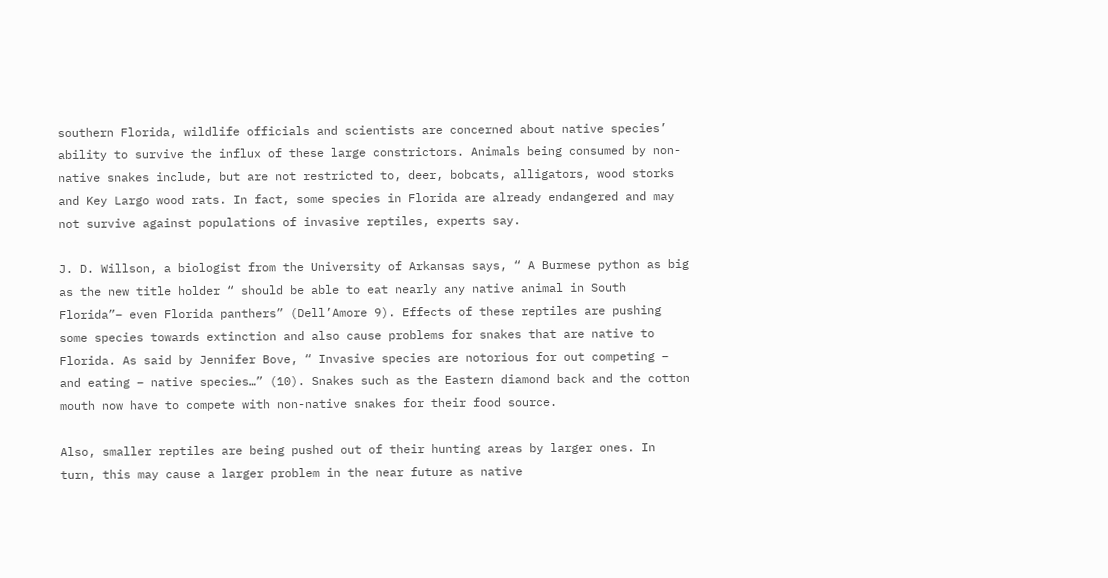southern Florida, wildlife officials and scientists are concerned about native species’ ability to survive the influx of these large constrictors. Animals being consumed by non-native snakes include, but are not restricted to, deer, bobcats, alligators, wood storks and Key Largo wood rats. In fact, some species in Florida are already endangered and may not survive against populations of invasive reptiles, experts say.

J. D. Willson, a biologist from the University of Arkansas says, “ A Burmese python as big as the new title holder “ should be able to eat nearly any native animal in South Florida”– even Florida panthers” (Dell’Amore 9). Effects of these reptiles are pushing some species towards extinction and also cause problems for snakes that are native to Florida. As said by Jennifer Bove, “ Invasive species are notorious for out competing – and eating – native species…” (10). Snakes such as the Eastern diamond back and the cotton mouth now have to compete with non-native snakes for their food source.

Also, smaller reptiles are being pushed out of their hunting areas by larger ones. In turn, this may cause a larger problem in the near future as native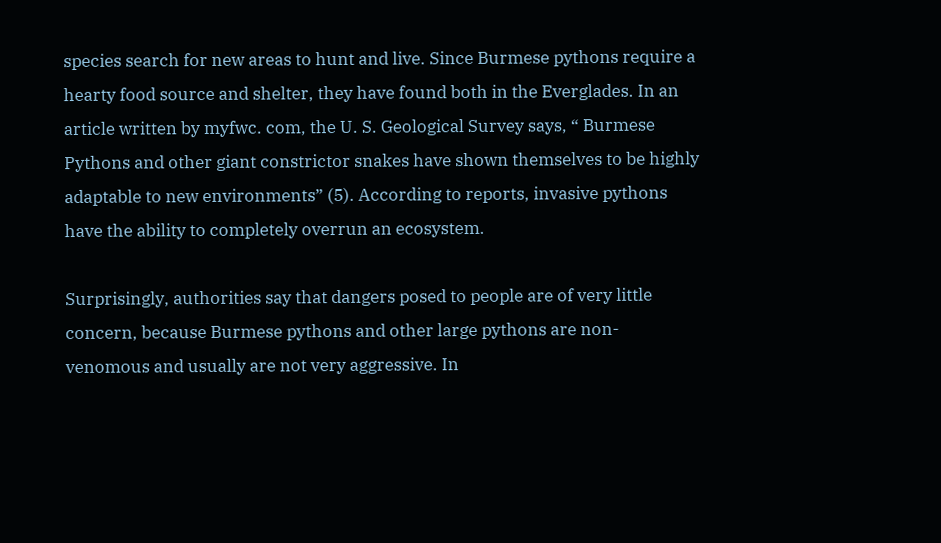species search for new areas to hunt and live. Since Burmese pythons require a hearty food source and shelter, they have found both in the Everglades. In an article written by myfwc. com, the U. S. Geological Survey says, “ Burmese Pythons and other giant constrictor snakes have shown themselves to be highly adaptable to new environments” (5). According to reports, invasive pythons have the ability to completely overrun an ecosystem.

Surprisingly, authorities say that dangers posed to people are of very little concern, because Burmese pythons and other large pythons are non-venomous and usually are not very aggressive. In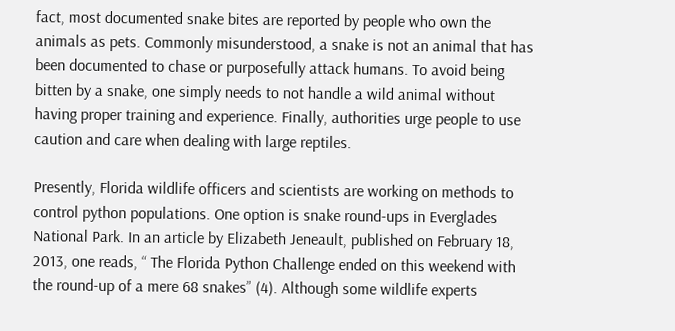fact, most documented snake bites are reported by people who own the animals as pets. Commonly misunderstood, a snake is not an animal that has been documented to chase or purposefully attack humans. To avoid being bitten by a snake, one simply needs to not handle a wild animal without having proper training and experience. Finally, authorities urge people to use caution and care when dealing with large reptiles.

Presently, Florida wildlife officers and scientists are working on methods to control python populations. One option is snake round-ups in Everglades National Park. In an article by Elizabeth Jeneault, published on February 18, 2013, one reads, “ The Florida Python Challenge ended on this weekend with the round-up of a mere 68 snakes” (4). Although some wildlife experts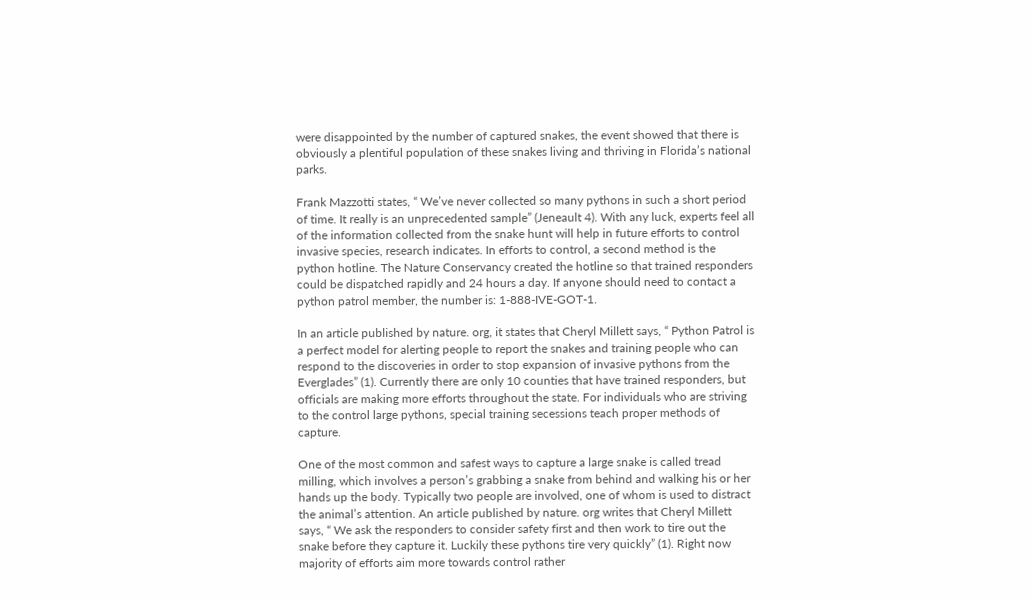were disappointed by the number of captured snakes, the event showed that there is obviously a plentiful population of these snakes living and thriving in Florida’s national parks.

Frank Mazzotti states, “ We’ve never collected so many pythons in such a short period of time. It really is an unprecedented sample” (Jeneault 4). With any luck, experts feel all of the information collected from the snake hunt will help in future efforts to control invasive species, research indicates. In efforts to control, a second method is the python hotline. The Nature Conservancy created the hotline so that trained responders could be dispatched rapidly and 24 hours a day. If anyone should need to contact a python patrol member, the number is: 1-888-IVE-GOT-1.

In an article published by nature. org, it states that Cheryl Millett says, “ Python Patrol is a perfect model for alerting people to report the snakes and training people who can respond to the discoveries in order to stop expansion of invasive pythons from the Everglades” (1). Currently there are only 10 counties that have trained responders, but officials are making more efforts throughout the state. For individuals who are striving to the control large pythons, special training secessions teach proper methods of capture.

One of the most common and safest ways to capture a large snake is called tread milling, which involves a person’s grabbing a snake from behind and walking his or her hands up the body. Typically two people are involved, one of whom is used to distract the animal’s attention. An article published by nature. org writes that Cheryl Millett says, “ We ask the responders to consider safety first and then work to tire out the snake before they capture it. Luckily these pythons tire very quickly” (1). Right now majority of efforts aim more towards control rather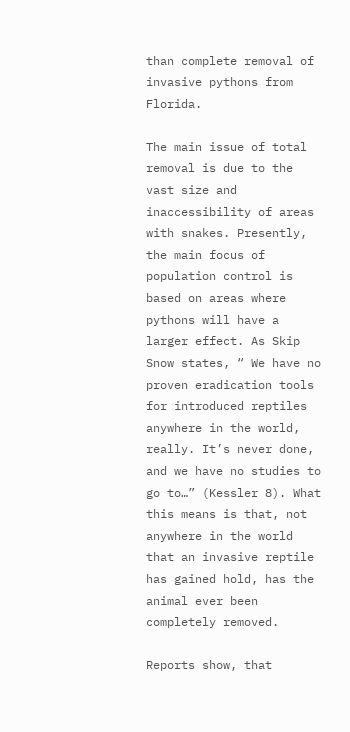than complete removal of invasive pythons from Florida.

The main issue of total removal is due to the vast size and inaccessibility of areas with snakes. Presently, the main focus of population control is based on areas where pythons will have a larger effect. As Skip Snow states, “ We have no proven eradication tools for introduced reptiles anywhere in the world, really. It’s never done, and we have no studies to go to…” (Kessler 8). What this means is that, not anywhere in the world that an invasive reptile has gained hold, has the animal ever been completely removed.

Reports show, that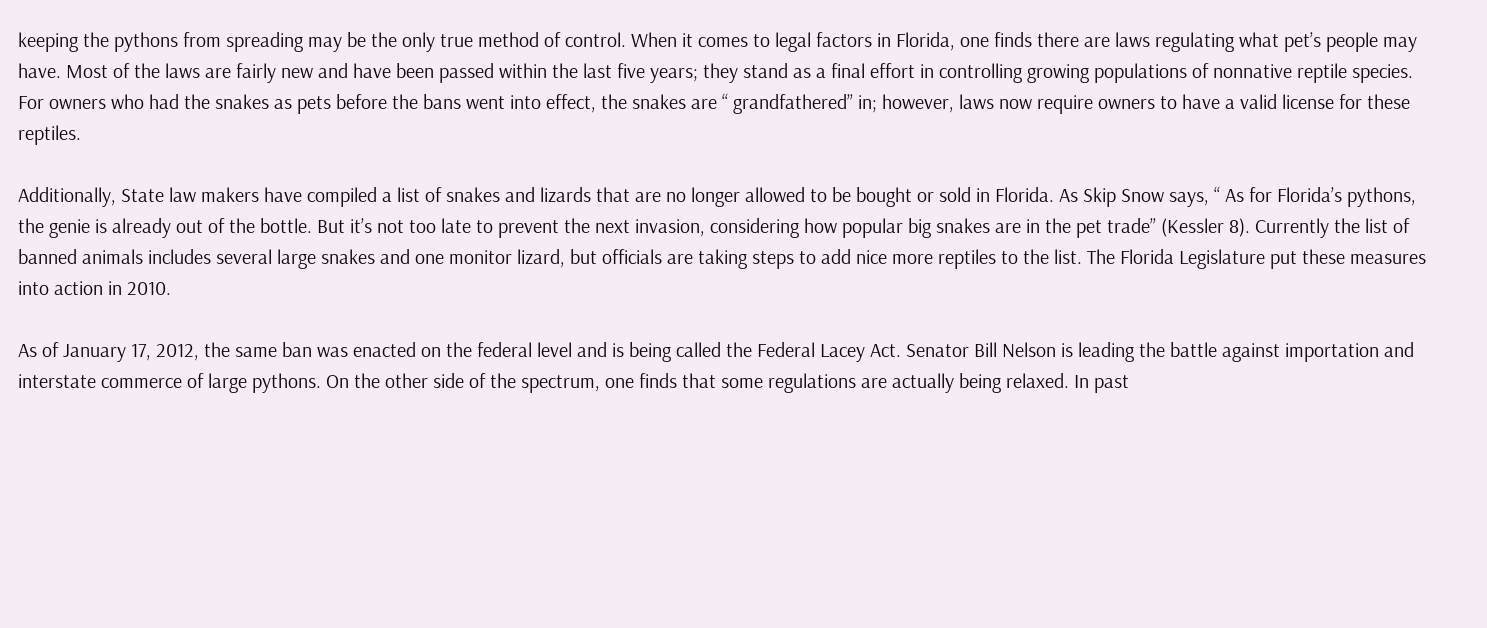keeping the pythons from spreading may be the only true method of control. When it comes to legal factors in Florida, one finds there are laws regulating what pet’s people may have. Most of the laws are fairly new and have been passed within the last five years; they stand as a final effort in controlling growing populations of nonnative reptile species. For owners who had the snakes as pets before the bans went into effect, the snakes are “ grandfathered” in; however, laws now require owners to have a valid license for these reptiles.

Additionally, State law makers have compiled a list of snakes and lizards that are no longer allowed to be bought or sold in Florida. As Skip Snow says, “ As for Florida’s pythons, the genie is already out of the bottle. But it’s not too late to prevent the next invasion, considering how popular big snakes are in the pet trade” (Kessler 8). Currently the list of banned animals includes several large snakes and one monitor lizard, but officials are taking steps to add nice more reptiles to the list. The Florida Legislature put these measures into action in 2010.

As of January 17, 2012, the same ban was enacted on the federal level and is being called the Federal Lacey Act. Senator Bill Nelson is leading the battle against importation and interstate commerce of large pythons. On the other side of the spectrum, one finds that some regulations are actually being relaxed. In past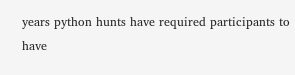years python hunts have required participants to have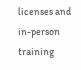licenses and in-person training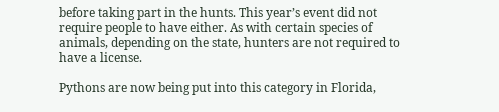before taking part in the hunts. This year’s event did not require people to have either. As with certain species of animals, depending on the state, hunters are not required to have a license.

Pythons are now being put into this category in Florida,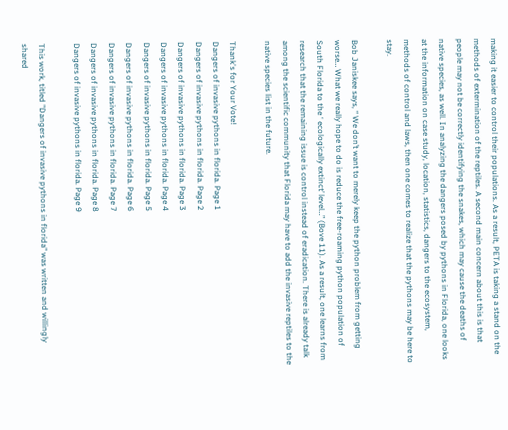making it easier to control their populations. As a result, PETA is taking a stand on the methods of extermination of the reptiles. A second main concern about this is that people may not be correctly identifying the snakes, which may cause the deaths of native species, as well. In analyzing the dangers posed by pythons in Florida, one looks at the information on case study, location, statistics, dangers to the ecosystem, methods of control and laws, then one comes to realize that the pythons may be here to stay.

Bob Janiskee says, “ We don’t want to merely keep the python problem from getting worse… What we really hope to do is reduce the free-roaming python population of South Florida to the ‘ ecologically extinct’ level…” (Bove 11). As a result, one learns from research that the remaining issue is control instead of eradication. There is already talk among the scientific community that Florida may have to add the invasive reptiles to the native species list in the future.

Thank's for Your Vote!
Dangers of invasive pythons in florida. Page 1
Dangers of invasive pythons in florida. Page 2
Dangers of invasive pythons in florida. Page 3
Dangers of invasive pythons in florida. Page 4
Dangers of invasive pythons in florida. Page 5
Dangers of invasive pythons in florida. Page 6
Dangers of invasive pythons in florida. Page 7
Dangers of invasive pythons in florida. Page 8
Dangers of invasive pythons in florida. Page 9

This work, titled "Dangers of invasive pythons in florida" was written and willingly shared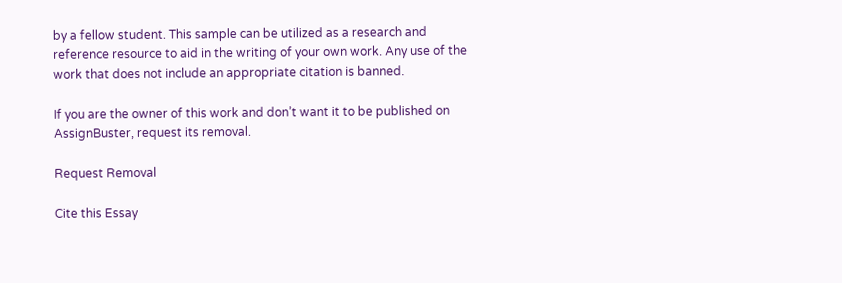by a fellow student. This sample can be utilized as a research and reference resource to aid in the writing of your own work. Any use of the work that does not include an appropriate citation is banned.

If you are the owner of this work and don’t want it to be published on AssignBuster, request its removal.

Request Removal

Cite this Essay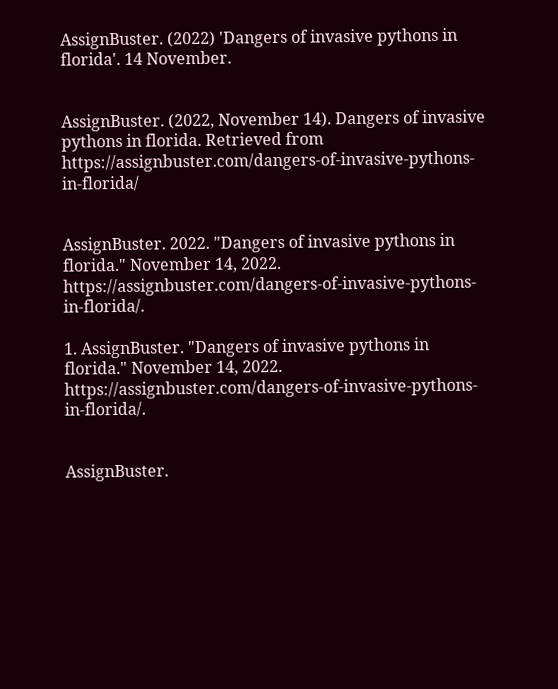AssignBuster. (2022) 'Dangers of invasive pythons in florida'. 14 November.


AssignBuster. (2022, November 14). Dangers of invasive pythons in florida. Retrieved from https://assignbuster.com/dangers-of-invasive-pythons-in-florida/


AssignBuster. 2022. "Dangers of invasive pythons in florida." November 14, 2022. https://assignbuster.com/dangers-of-invasive-pythons-in-florida/.

1. AssignBuster. "Dangers of invasive pythons in florida." November 14, 2022. https://assignbuster.com/dangers-of-invasive-pythons-in-florida/.


AssignBuster.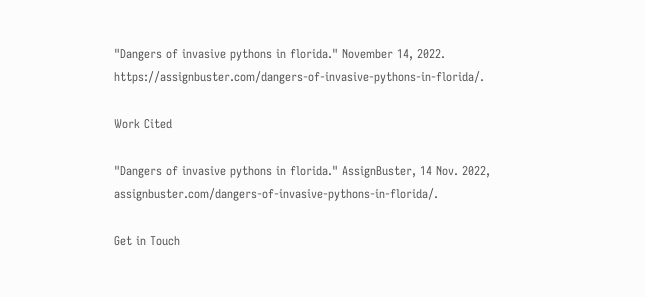"Dangers of invasive pythons in florida." November 14, 2022. https://assignbuster.com/dangers-of-invasive-pythons-in-florida/.

Work Cited

"Dangers of invasive pythons in florida." AssignBuster, 14 Nov. 2022, assignbuster.com/dangers-of-invasive-pythons-in-florida/.

Get in Touch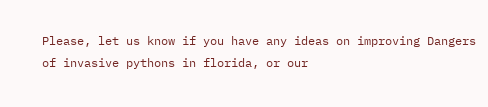Please, let us know if you have any ideas on improving Dangers of invasive pythons in florida, or our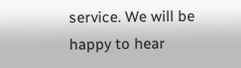service. We will be happy to hear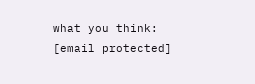what you think: [email protected]